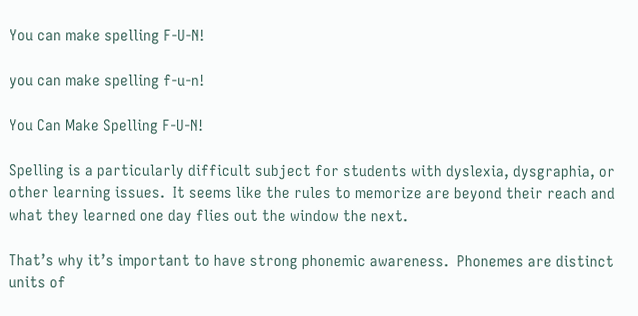You can make spelling F-U-N!

you can make spelling f-u-n!

You Can Make Spelling F-U-N!

Spelling is a particularly difficult subject for students with dyslexia, dysgraphia, or other learning issues.  It seems like the rules to memorize are beyond their reach and what they learned one day flies out the window the next.

That’s why it’s important to have strong phonemic awareness.  Phonemes are distinct units of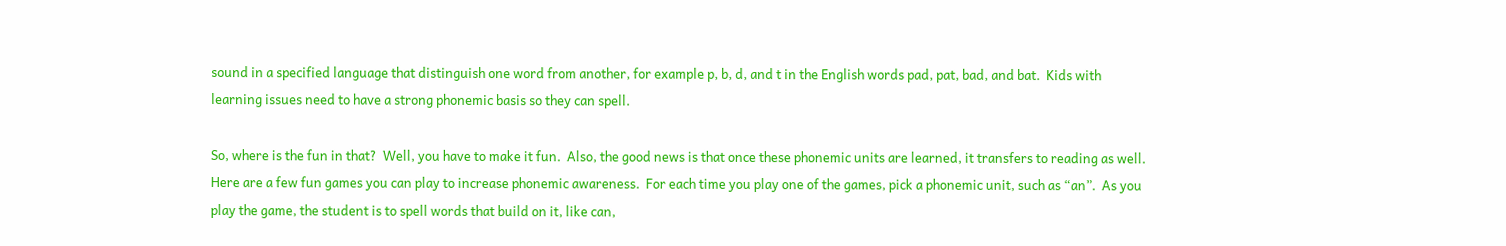sound in a specified language that distinguish one word from another, for example p, b, d, and t in the English words pad, pat, bad, and bat.  Kids with learning issues need to have a strong phonemic basis so they can spell.

So, where is the fun in that?  Well, you have to make it fun.  Also, the good news is that once these phonemic units are learned, it transfers to reading as well.  Here are a few fun games you can play to increase phonemic awareness.  For each time you play one of the games, pick a phonemic unit, such as “an”.  As you play the game, the student is to spell words that build on it, like can,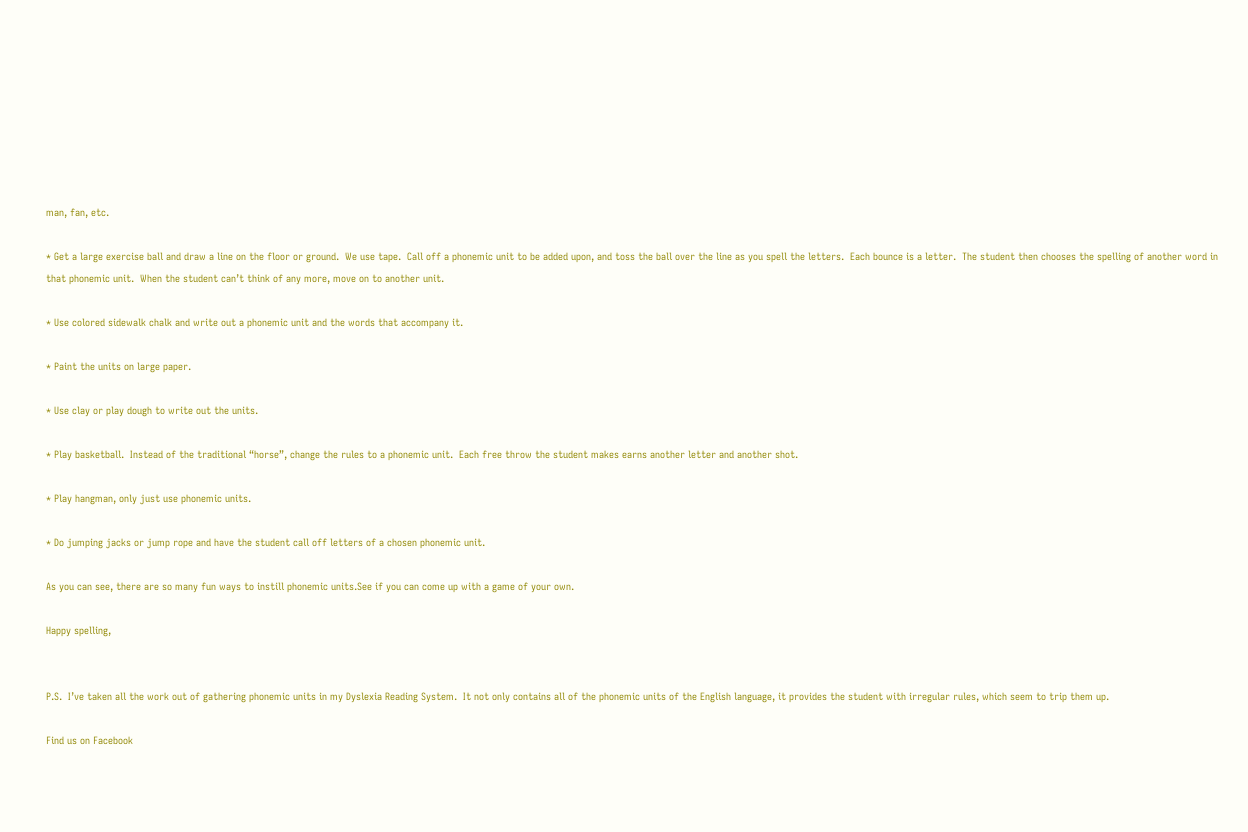man, fan, etc.

* Get a large exercise ball and draw a line on the floor or ground.  We use tape.  Call off a phonemic unit to be added upon, and toss the ball over the line as you spell the letters.  Each bounce is a letter.  The student then chooses the spelling of another word in that phonemic unit.  When the student can’t think of any more, move on to another unit.

* Use colored sidewalk chalk and write out a phonemic unit and the words that accompany it.

* Paint the units on large paper.

* Use clay or play dough to write out the units.

* Play basketball.  Instead of the traditional “horse”, change the rules to a phonemic unit.  Each free throw the student makes earns another letter and another shot.

* Play hangman, only just use phonemic units.

* Do jumping jacks or jump rope and have the student call off letters of a chosen phonemic unit.

As you can see, there are so many fun ways to instill phonemic units.See if you can come up with a game of your own.

Happy spelling,


P.S.  I’ve taken all the work out of gathering phonemic units in my Dyslexia Reading System.  It not only contains all of the phonemic units of the English language, it provides the student with irregular rules, which seem to trip them up.

Find us on Facebook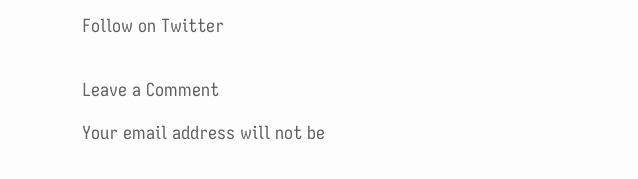Follow on Twitter


Leave a Comment

Your email address will not be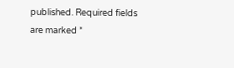published. Required fields are marked *